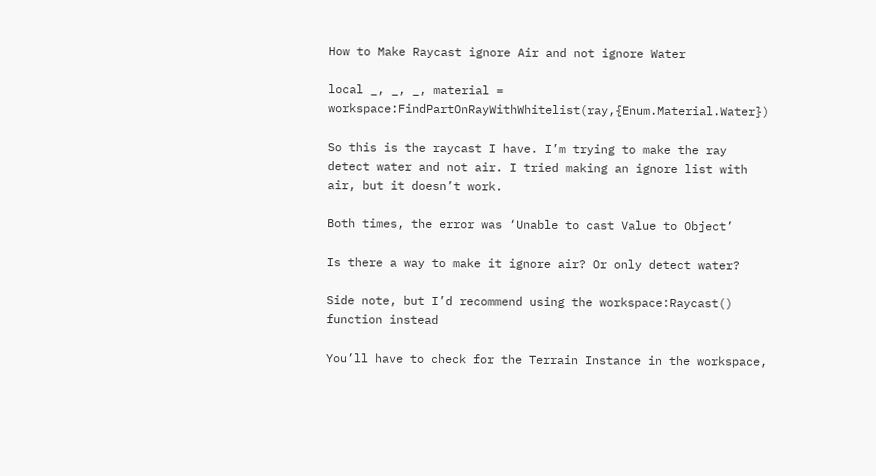How to Make Raycast ignore Air and not ignore Water

local _, _, _, material = workspace:FindPartOnRayWithWhitelist(ray,{Enum.Material.Water})

So this is the raycast I have. I’m trying to make the ray detect water and not air. I tried making an ignore list with air, but it doesn’t work.

Both times, the error was ‘Unable to cast Value to Object’

Is there a way to make it ignore air? Or only detect water?

Side note, but I’d recommend using the workspace:Raycast() function instead

You’ll have to check for the Terrain Instance in the workspace,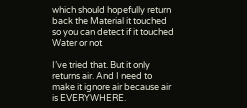which should hopefully return back the Material it touched so you can detect if it touched Water or not

I’ve tried that. But it only returns air. And I need to make it ignore air because air is EVERYWHERE.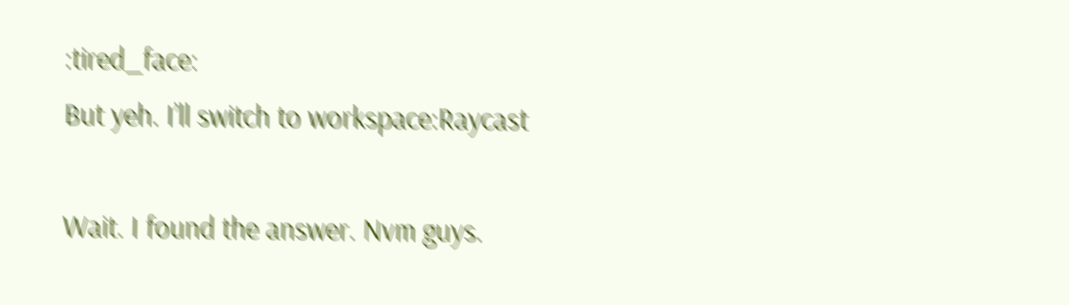:tired_face:
But yeh. I’ll switch to workspace:Raycast

Wait. I found the answer. Nvm guys.